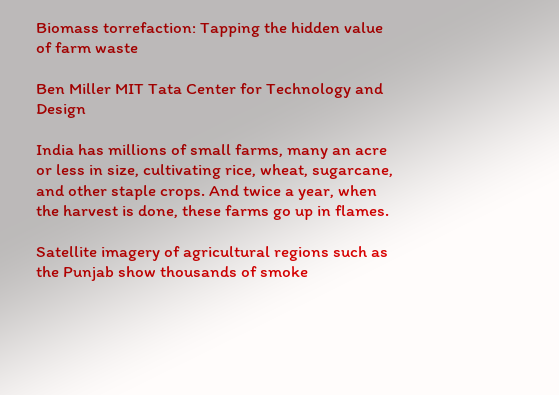Biomass torrefaction: Tapping the hidden value of farm waste

Ben Miller MIT Tata Center for Technology and Design

India has millions of small farms, many an acre or less in size, cultivating rice, wheat, sugarcane, and other staple crops. And twice a year, when the harvest is done, these farms go up in flames.

Satellite imagery of agricultural regions such as the Punjab show thousands of smoke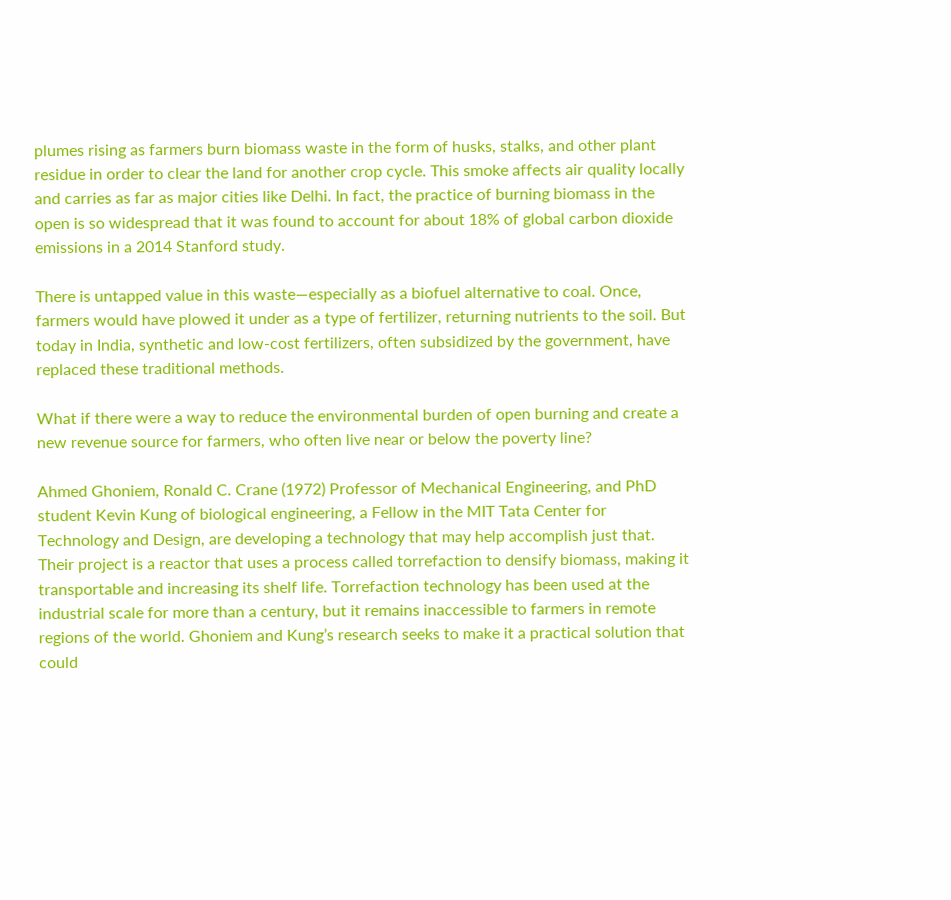plumes rising as farmers burn biomass waste in the form of husks, stalks, and other plant residue in order to clear the land for another crop cycle. This smoke affects air quality locally and carries as far as major cities like Delhi. In fact, the practice of burning biomass in the open is so widespread that it was found to account for about 18% of global carbon dioxide emissions in a 2014 Stanford study.

There is untapped value in this waste—especially as a biofuel alternative to coal. Once, farmers would have plowed it under as a type of fertilizer, returning nutrients to the soil. But today in India, synthetic and low-cost fertilizers, often subsidized by the government, have replaced these traditional methods.

What if there were a way to reduce the environmental burden of open burning and create a new revenue source for farmers, who often live near or below the poverty line?

Ahmed Ghoniem, Ronald C. Crane (1972) Professor of Mechanical Engineering, and PhD student Kevin Kung of biological engineering, a Fellow in the MIT Tata Center for Technology and Design, are developing a technology that may help accomplish just that. Their project is a reactor that uses a process called torrefaction to densify biomass, making it transportable and increasing its shelf life. Torrefaction technology has been used at the industrial scale for more than a century, but it remains inaccessible to farmers in remote regions of the world. Ghoniem and Kung’s research seeks to make it a practical solution that could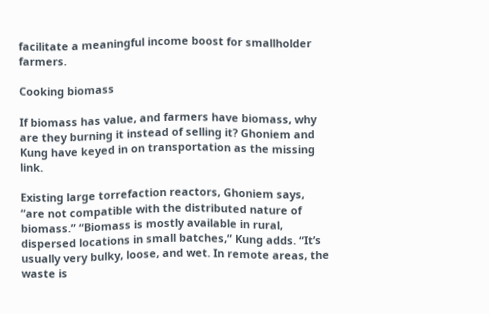facilitate a meaningful income boost for smallholder farmers.

Cooking biomass

If biomass has value, and farmers have biomass, why are they burning it instead of selling it? Ghoniem and Kung have keyed in on transportation as the missing link.

Existing large torrefaction reactors, Ghoniem says, “are not compatible with the distributed nature of biomass.” “Biomass is mostly available in rural, dispersed locations in small batches,” Kung adds. “It’s usually very bulky, loose, and wet. In remote areas, the waste is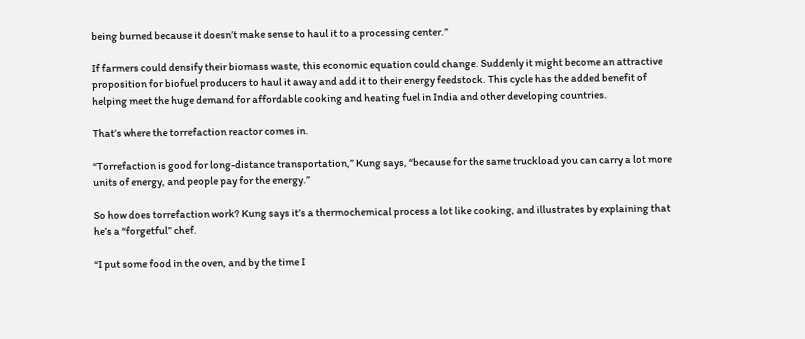being burned because it doesn’t make sense to haul it to a processing center.”

If farmers could densify their biomass waste, this economic equation could change. Suddenly it might become an attractive proposition for biofuel producers to haul it away and add it to their energy feedstock. This cycle has the added benefit of helping meet the huge demand for affordable cooking and heating fuel in India and other developing countries.

That’s where the torrefaction reactor comes in.

“Torrefaction is good for long-distance transportation,” Kung says, “because for the same truckload you can carry a lot more units of energy, and people pay for the energy.”

So how does torrefaction work? Kung says it’s a thermochemical process a lot like cooking, and illustrates by explaining that he’s a “forgetful” chef.

“I put some food in the oven, and by the time I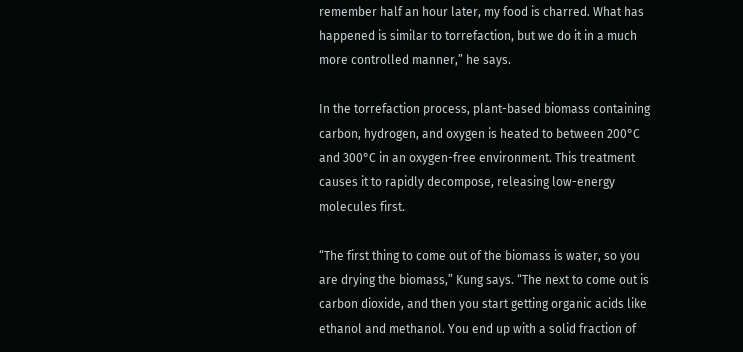remember half an hour later, my food is charred. What has happened is similar to torrefaction, but we do it in a much more controlled manner,” he says.

In the torrefaction process, plant-based biomass containing carbon, hydrogen, and oxygen is heated to between 200°C and 300°C in an oxygen-free environment. This treatment causes it to rapidly decompose, releasing low-energy molecules first.

“The first thing to come out of the biomass is water, so you are drying the biomass,” Kung says. “The next to come out is carbon dioxide, and then you start getting organic acids like ethanol and methanol. You end up with a solid fraction of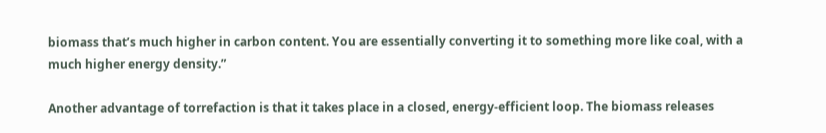biomass that’s much higher in carbon content. You are essentially converting it to something more like coal, with a much higher energy density.”

Another advantage of torrefaction is that it takes place in a closed, energy-efficient loop. The biomass releases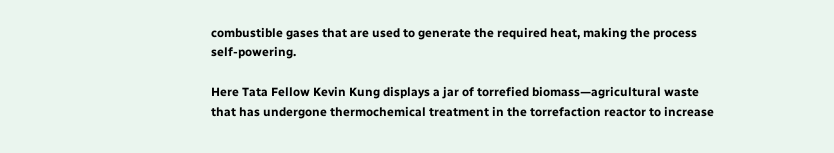combustible gases that are used to generate the required heat, making the process self-powering.

Here Tata Fellow Kevin Kung displays a jar of torrefied biomass—agricultural waste that has undergone thermochemical treatment in the torrefaction reactor to increase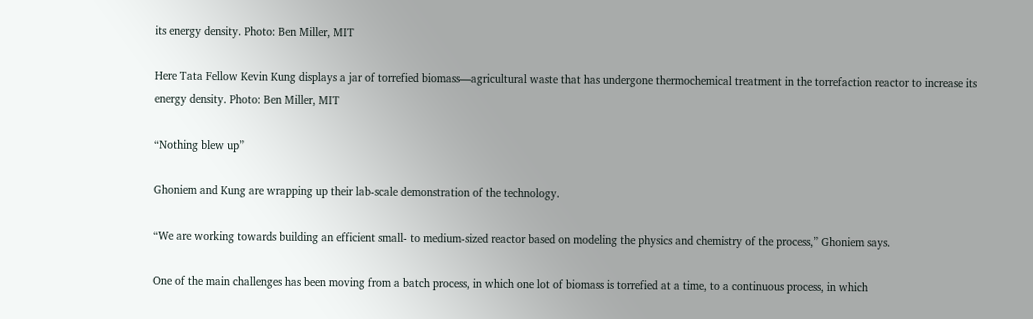its energy density. Photo: Ben Miller, MIT

Here Tata Fellow Kevin Kung displays a jar of torrefied biomass—agricultural waste that has undergone thermochemical treatment in the torrefaction reactor to increase its energy density. Photo: Ben Miller, MIT

“Nothing blew up”

Ghoniem and Kung are wrapping up their lab-scale demonstration of the technology.

“We are working towards building an efficient small- to medium-sized reactor based on modeling the physics and chemistry of the process,” Ghoniem says.

One of the main challenges has been moving from a batch process, in which one lot of biomass is torrefied at a time, to a continuous process, in which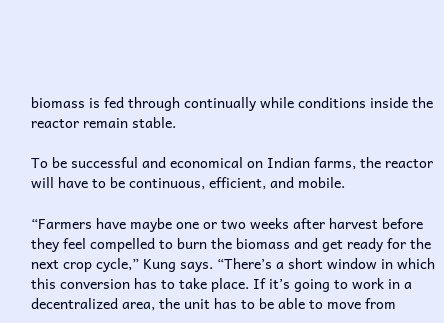biomass is fed through continually while conditions inside the reactor remain stable.

To be successful and economical on Indian farms, the reactor will have to be continuous, efficient, and mobile.

“Farmers have maybe one or two weeks after harvest before they feel compelled to burn the biomass and get ready for the next crop cycle,” Kung says. “There’s a short window in which this conversion has to take place. If it’s going to work in a decentralized area, the unit has to be able to move from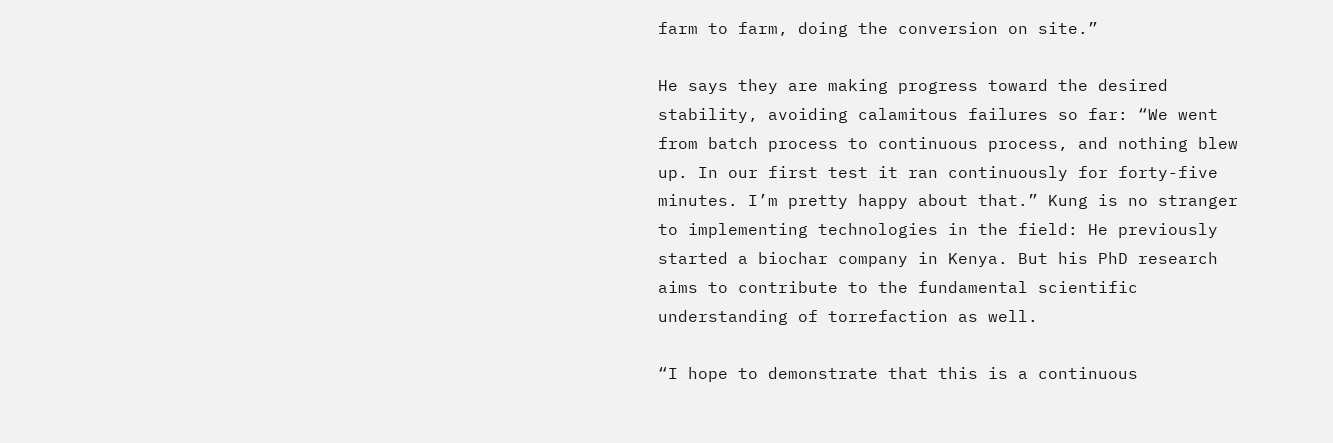farm to farm, doing the conversion on site.”

He says they are making progress toward the desired stability, avoiding calamitous failures so far: “We went from batch process to continuous process, and nothing blew up. In our first test it ran continuously for forty-five minutes. I’m pretty happy about that.” Kung is no stranger to implementing technologies in the field: He previously started a biochar company in Kenya. But his PhD research aims to contribute to the fundamental scientific understanding of torrefaction as well.

“I hope to demonstrate that this is a continuous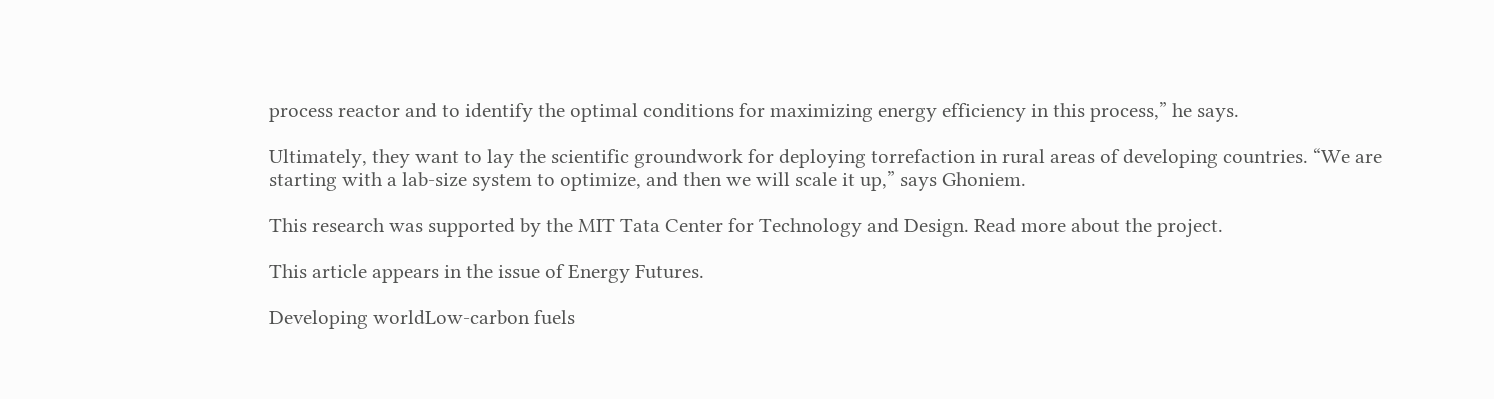process reactor and to identify the optimal conditions for maximizing energy efficiency in this process,” he says.

Ultimately, they want to lay the scientific groundwork for deploying torrefaction in rural areas of developing countries. “We are starting with a lab-size system to optimize, and then we will scale it up,” says Ghoniem.

This research was supported by the MIT Tata Center for Technology and Design. Read more about the project.

This article appears in the issue of Energy Futures.

Developing worldLow-carbon fuels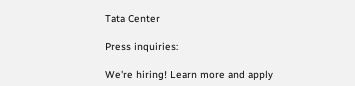Tata Center

Press inquiries:

We're hiring! Learn more and apply